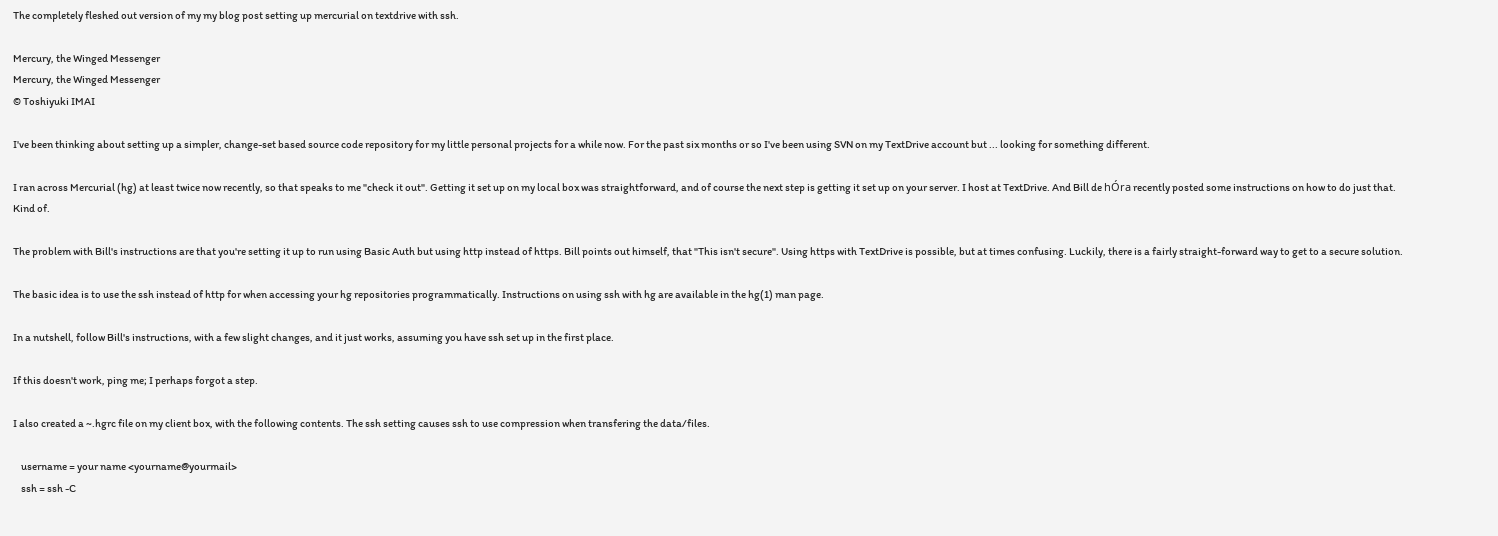The completely fleshed out version of my my blog post setting up mercurial on textdrive with ssh.

Mercury, the Winged Messenger
Mercury, the Winged Messenger
© Toshiyuki IMAI

I've been thinking about setting up a simpler, change-set based source code repository for my little personal projects for a while now. For the past six months or so I've been using SVN on my TextDrive account but ... looking for something different.

I ran across Mercurial (hg) at least twice now recently, so that speaks to me "check it out". Getting it set up on my local box was straightforward, and of course the next step is getting it set up on your server. I host at TextDrive. And Bill de hÓra recently posted some instructions on how to do just that. Kind of.

The problem with Bill's instructions are that you're setting it up to run using Basic Auth but using http instead of https. Bill points out himself, that "This isn't secure". Using https with TextDrive is possible, but at times confusing. Luckily, there is a fairly straight-forward way to get to a secure solution.

The basic idea is to use the ssh instead of http for when accessing your hg repositories programmatically. Instructions on using ssh with hg are available in the hg(1) man page.

In a nutshell, follow Bill's instructions, with a few slight changes, and it just works, assuming you have ssh set up in the first place.

If this doesn't work, ping me; I perhaps forgot a step.

I also created a ~.hgrc file on my client box, with the following contents. The ssh setting causes ssh to use compression when transfering the data/files.

    username = your name <yourname@yourmail>
    ssh = ssh -C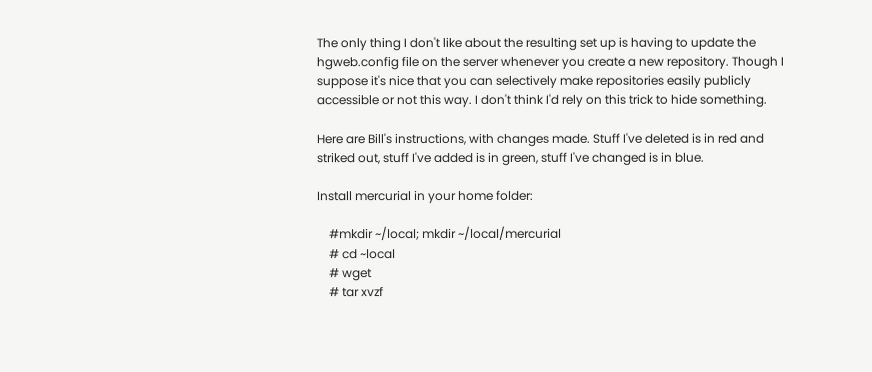The only thing I don't like about the resulting set up is having to update the hgweb.config file on the server whenever you create a new repository. Though I suppose it's nice that you can selectively make repositories easily publicly accessible or not this way. I don't think I'd rely on this trick to hide something.

Here are Bill's instructions, with changes made. Stuff I've deleted is in red and striked out, stuff I've added is in green, stuff I've changed is in blue.

Install mercurial in your home folder:

    #mkdir ~/local; mkdir ~/local/mercurial
    # cd ~local
    # wget
    # tar xvzf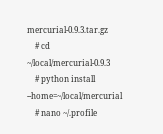mercurial-0.9.3.tar.gz
    # cd  ~/local/mercurial-0.9.3
    # python install --home=~/local/mercurial
    # nano ~/.profile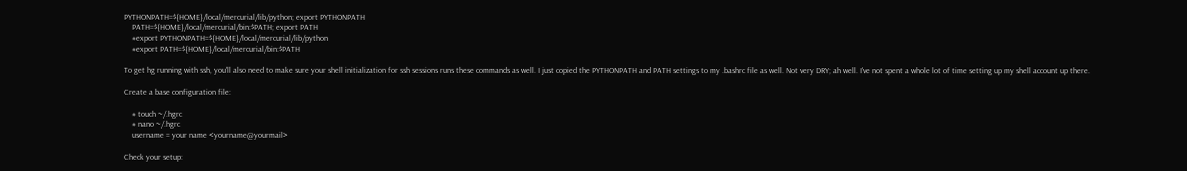PYTHONPATH=${HOME}/local/mercurial/lib/python; export PYTHONPATH
    PATH=${HOME}/local/mercurial/bin:$PATH; export PATH
    #export PYTHONPATH=${HOME}/local/mercurial/lib/python
    #export PATH=${HOME}/local/mercurial/bin:$PATH

To get hg running with ssh, you'll also need to make sure your shell initialization for ssh sessions runs these commands as well. I just copied the PYTHONPATH and PATH settings to my .bashrc file as well. Not very DRY; ah well. I've not spent a whole lot of time setting up my shell account up there.

Create a base configuration file:

    # touch ~/.hgrc
    # nano ~/.hgrc
    username = your name <yourname@yourmail>

Check your setup: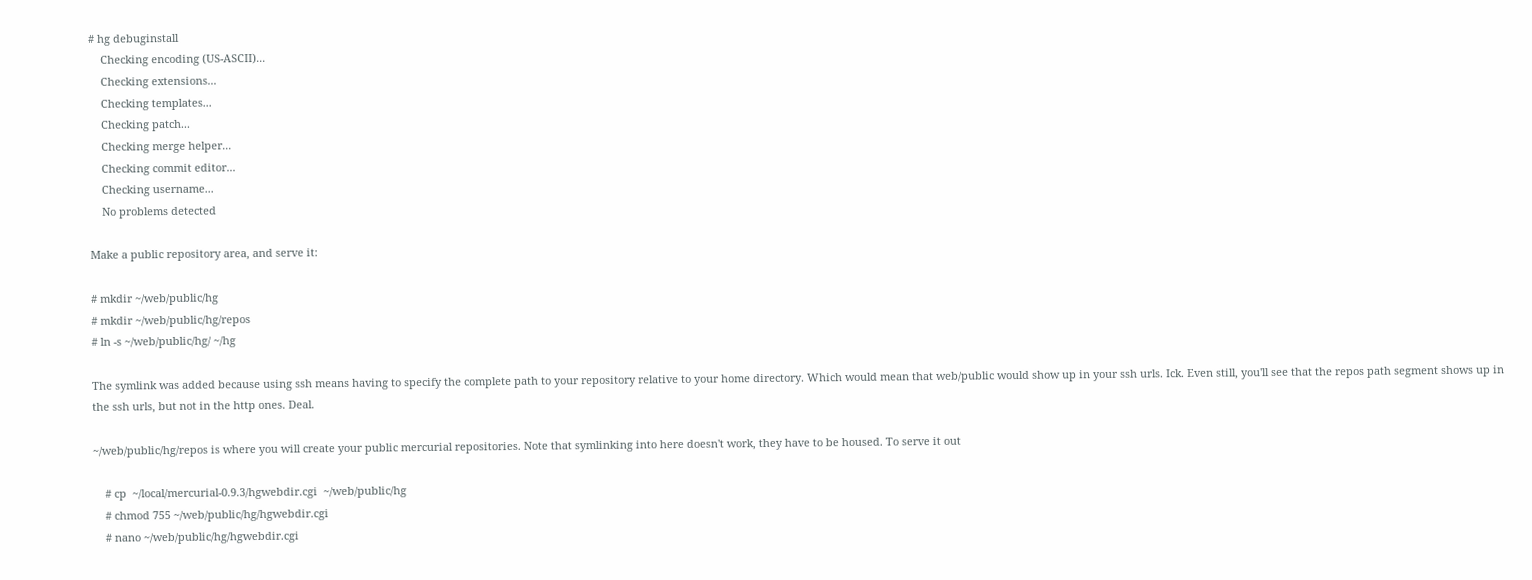# hg debuginstall
    Checking encoding (US-ASCII)...
    Checking extensions...
    Checking templates...
    Checking patch...
    Checking merge helper...
    Checking commit editor...
    Checking username...
    No problems detected

Make a public repository area, and serve it:

# mkdir ~/web/public/hg
# mkdir ~/web/public/hg/repos
# ln -s ~/web/public/hg/ ~/hg

The symlink was added because using ssh means having to specify the complete path to your repository relative to your home directory. Which would mean that web/public would show up in your ssh urls. Ick. Even still, you'll see that the repos path segment shows up in the ssh urls, but not in the http ones. Deal.

~/web/public/hg/repos is where you will create your public mercurial repositories. Note that symlinking into here doesn't work, they have to be housed. To serve it out

    # cp  ~/local/mercurial-0.9.3/hgwebdir.cgi  ~/web/public/hg
    # chmod 755 ~/web/public/hg/hgwebdir.cgi
    # nano ~/web/public/hg/hgwebdir.cgi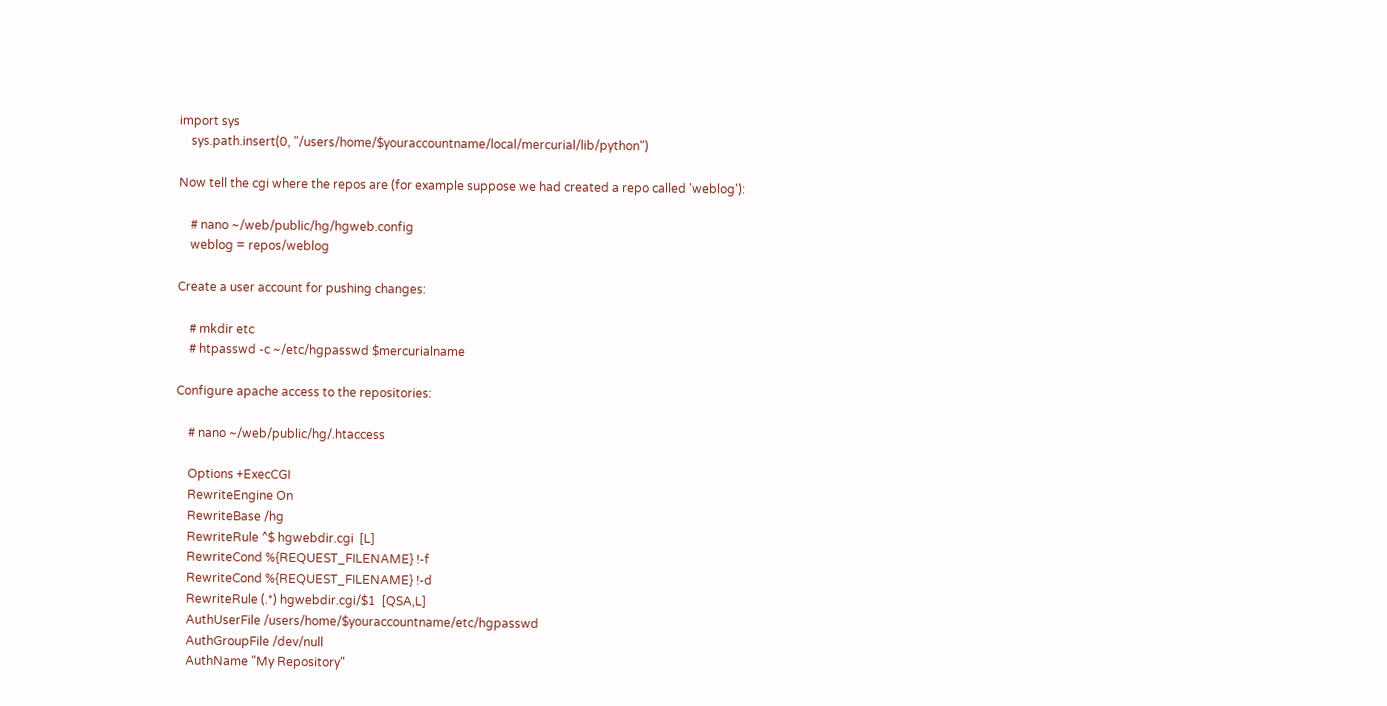import sys
    sys.path.insert(0, "/users/home/$youraccountname/local/mercurial/lib/python")

Now tell the cgi where the repos are (for example suppose we had created a repo called 'weblog'):

    # nano ~/web/public/hg/hgweb.config
    weblog = repos/weblog

Create a user account for pushing changes:

    # mkdir etc
    # htpasswd -c ~/etc/hgpasswd $mercurialname

Configure apache access to the repositories:

    # nano ~/web/public/hg/.htaccess

    Options +ExecCGI
    RewriteEngine On
    RewriteBase /hg
    RewriteRule ^$ hgwebdir.cgi  [L]
    RewriteCond %{REQUEST_FILENAME} !-f
    RewriteCond %{REQUEST_FILENAME} !-d
    RewriteRule (.*) hgwebdir.cgi/$1  [QSA,L]
    AuthUserFile /users/home/$youraccountname/etc/hgpasswd
    AuthGroupFile /dev/null
    AuthName "My Repository"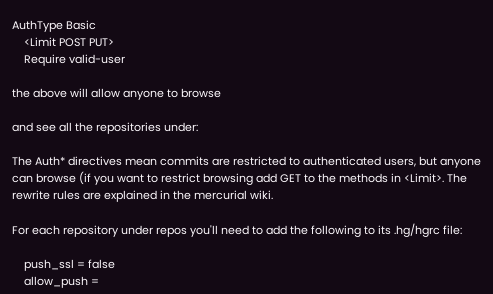AuthType Basic
    <Limit POST PUT>
    Require valid-user

the above will allow anyone to browse

and see all the repositories under:

The Auth* directives mean commits are restricted to authenticated users, but anyone can browse (if you want to restrict browsing add GET to the methods in <Limit>. The rewrite rules are explained in the mercurial wiki.

For each repository under repos you'll need to add the following to its .hg/hgrc file:

    push_ssl = false
    allow_push =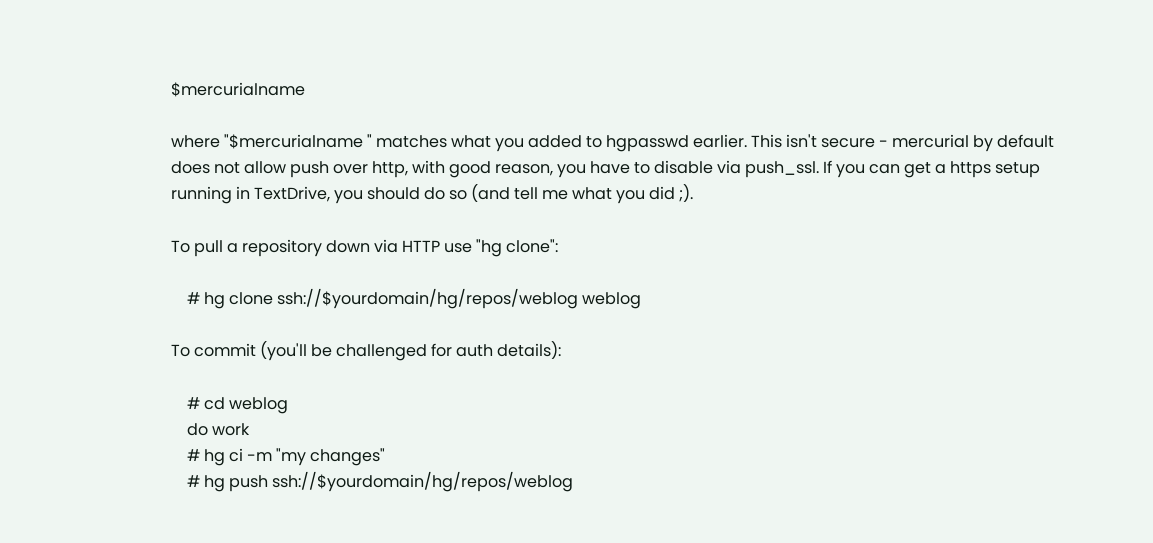$mercurialname

where "$mercurialname " matches what you added to hgpasswd earlier. This isn't secure - mercurial by default does not allow push over http, with good reason, you have to disable via push_ssl. If you can get a https setup running in TextDrive, you should do so (and tell me what you did ;).

To pull a repository down via HTTP use "hg clone":

    # hg clone ssh://$yourdomain/hg/repos/weblog weblog

To commit (you'll be challenged for auth details):

    # cd weblog
    do work
    # hg ci -m "my changes"
    # hg push ssh://$yourdomain/hg/repos/weblog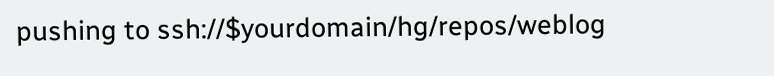pushing to ssh://$yourdomain/hg/repos/weblog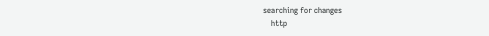searching for changes
    http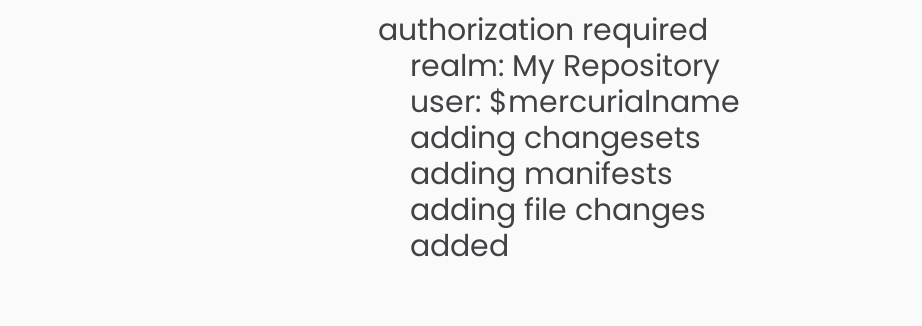authorization required
    realm: My Repository
    user: $mercurialname
    adding changesets
    adding manifests
    adding file changes
    added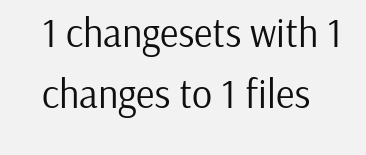1 changesets with 1 changes to 1 files